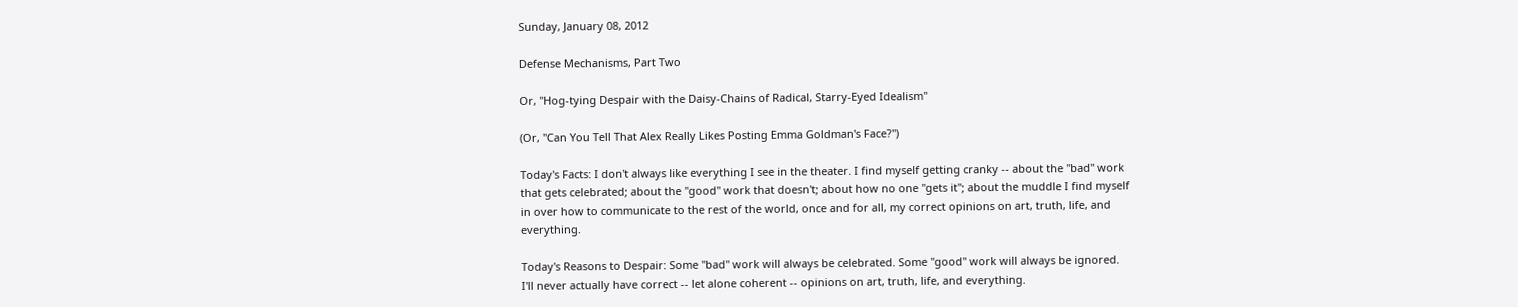Sunday, January 08, 2012

Defense Mechanisms, Part Two

Or, "Hog-tying Despair with the Daisy-Chains of Radical, Starry-Eyed Idealism"

(Or, "Can You Tell That Alex Really Likes Posting Emma Goldman's Face?")

Today's Facts: I don't always like everything I see in the theater. I find myself getting cranky -- about the "bad" work that gets celebrated; about the "good" work that doesn't; about how no one "gets it"; about the muddle I find myself in over how to communicate to the rest of the world, once and for all, my correct opinions on art, truth, life, and everything.

Today's Reasons to Despair: Some "bad" work will always be celebrated. Some "good" work will always be ignored. I'll never actually have correct -- let alone coherent -- opinions on art, truth, life, and everything.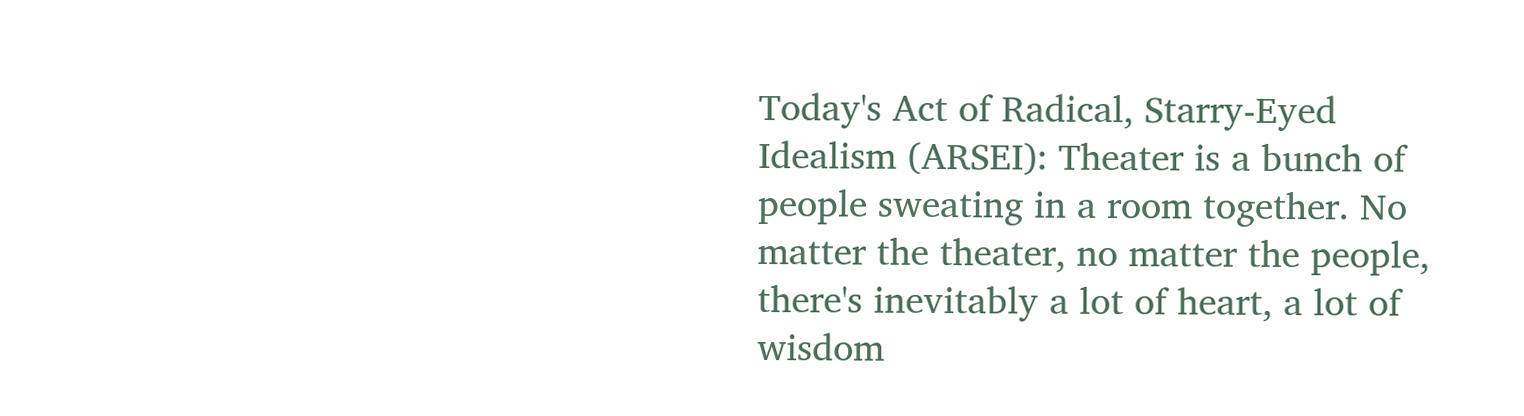Today's Act of Radical, Starry-Eyed Idealism (ARSEI): Theater is a bunch of people sweating in a room together. No matter the theater, no matter the people, there's inevitably a lot of heart, a lot of wisdom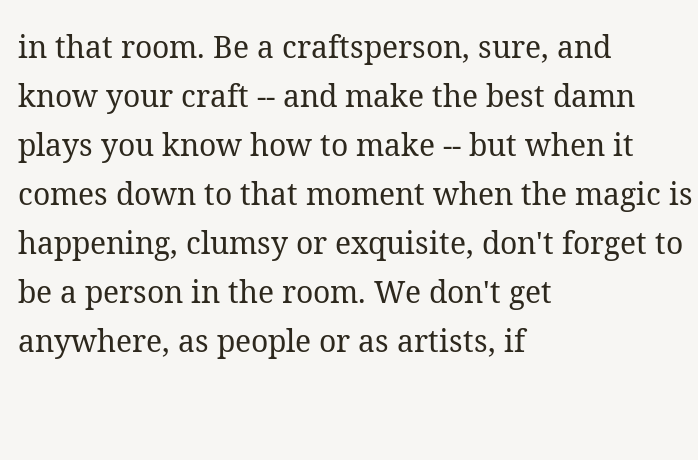in that room. Be a craftsperson, sure, and know your craft -- and make the best damn plays you know how to make -- but when it comes down to that moment when the magic is happening, clumsy or exquisite, don't forget to be a person in the room. We don't get anywhere, as people or as artists, if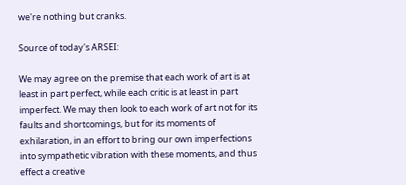we're nothing but cranks.

Source of today's ARSEI:

We may agree on the premise that each work of art is at least in part perfect, while each critic is at least in part imperfect. We may then look to each work of art not for its faults and shortcomings, but for its moments of exhilaration, in an effort to bring our own imperfections into sympathetic vibration with these moments, and thus effect a creative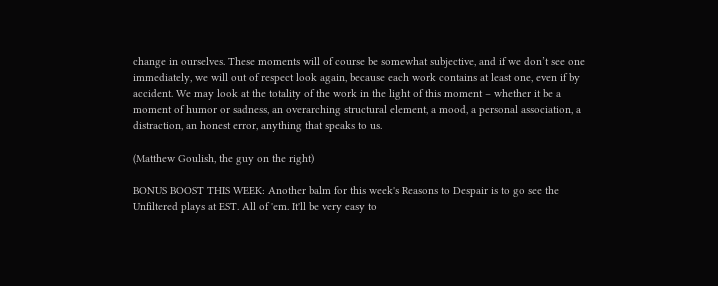change in ourselves. These moments will of course be somewhat subjective, and if we don’t see one immediately, we will out of respect look again, because each work contains at least one, even if by accident. We may look at the totality of the work in the light of this moment – whether it be a moment of humor or sadness, an overarching structural element, a mood, a personal association, a distraction, an honest error, anything that speaks to us.

(Matthew Goulish, the guy on the right)

BONUS BOOST THIS WEEK: Another balm for this week's Reasons to Despair is to go see the Unfiltered plays at EST. All of 'em. It'll be very easy to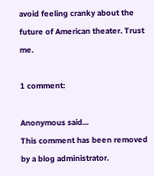avoid feeling cranky about the future of American theater. Trust me.

1 comment:

Anonymous said...
This comment has been removed by a blog administrator.